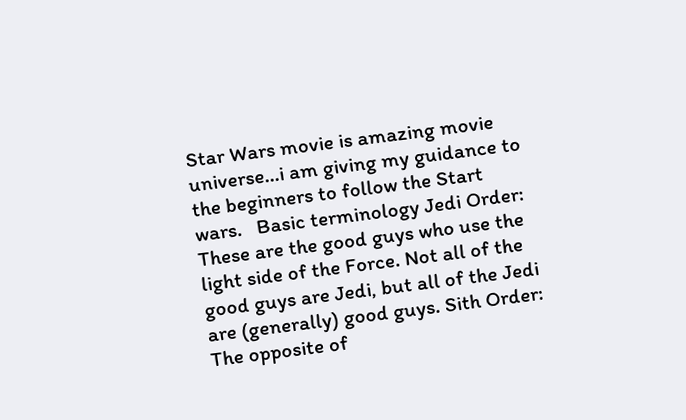Star Wars movie is amazing movie universe...i am giving my guidance to the beginners to follow the Start wars.   Basic terminology Jedi Order: These are the good guys who use the light side of the Force. Not all of the good guys are Jedi, but all of the Jedi are (generally) good guys. Sith Order: The opposite of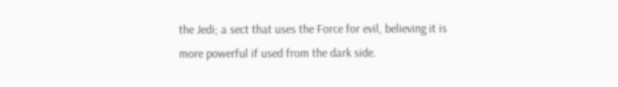the Jedi; a sect that uses the Force for evil, believing it is more powerful if used from the dark side.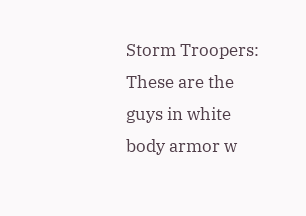Storm Troopers: These are the guys in white body armor w